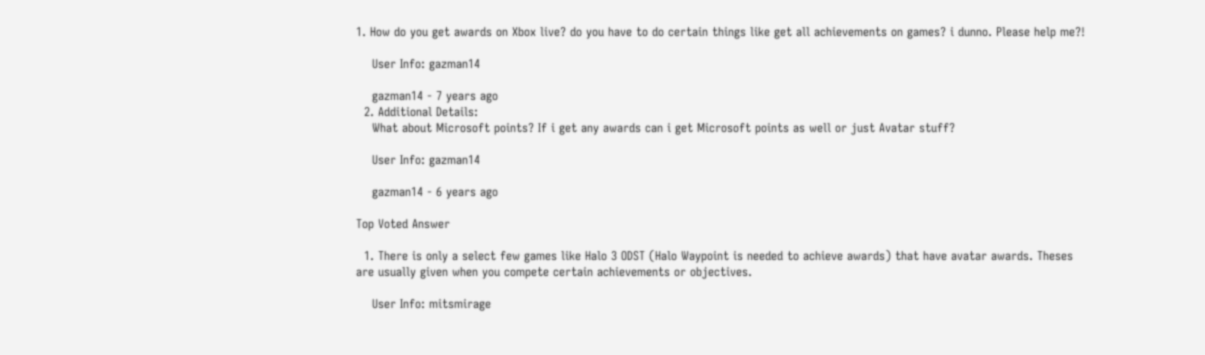1. How do you get awards on Xbox live? do you have to do certain things like get all achievements on games? i dunno. Please help me?!

    User Info: gazman14

    gazman14 - 7 years ago
  2. Additional Details:
    What about Microsoft points? If i get any awards can i get Microsoft points as well or just Avatar stuff?

    User Info: gazman14

    gazman14 - 6 years ago

Top Voted Answer

  1. There is only a select few games like Halo 3 ODST (Halo Waypoint is needed to achieve awards) that have avatar awards. Theses are usually given when you compete certain achievements or objectives.

    User Info: mitsmirage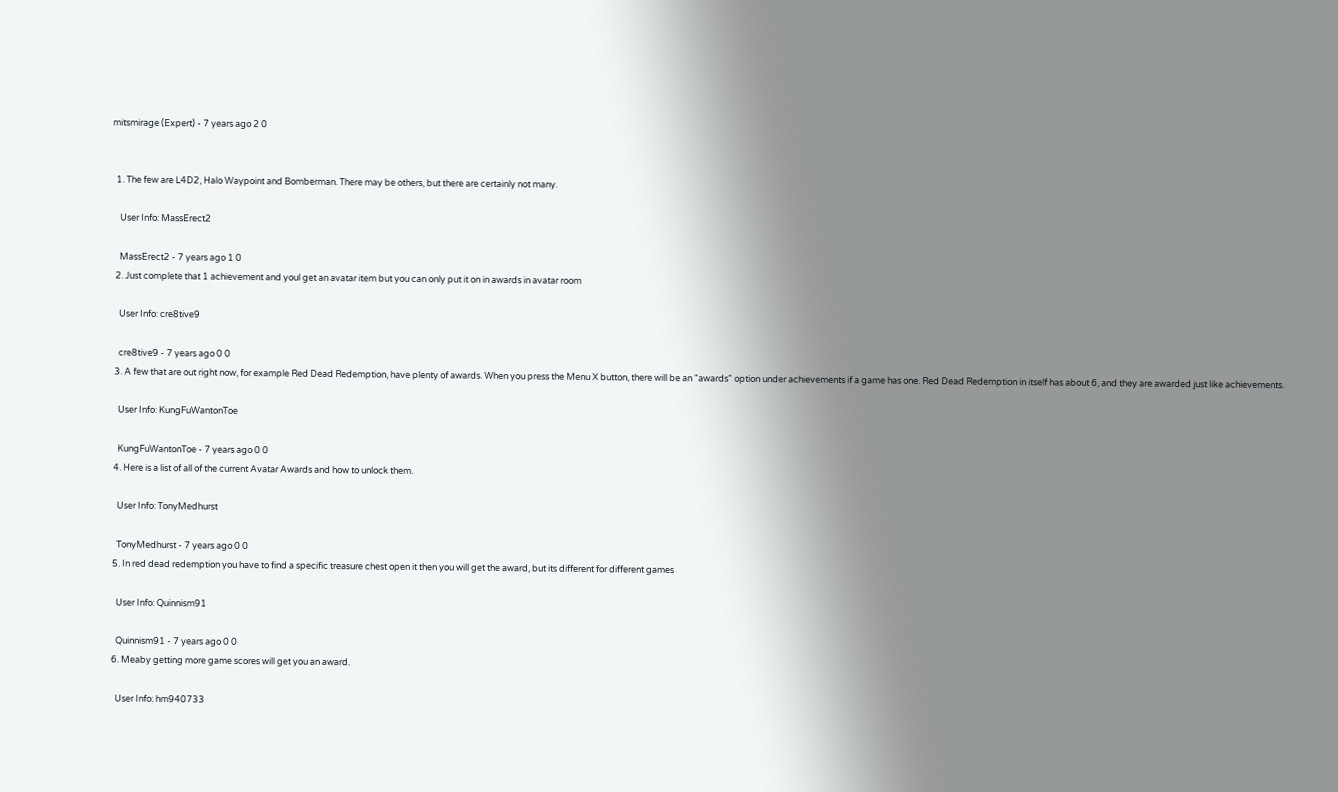mitsmirage (Expert) - 7 years ago 2 0


  1. The few are L4D2, Halo Waypoint and Bomberman. There may be others, but there are certainly not many.

    User Info: MassErect2

    MassErect2 - 7 years ago 1 0
  2. Just complete that 1 achievement and youl get an avatar item but you can only put it on in awards in avatar room

    User Info: cre8tive9

    cre8tive9 - 7 years ago 0 0
  3. A few that are out right now, for example Red Dead Redemption, have plenty of awards. When you press the Menu X button, there will be an "awards" option under achievements if a game has one. Red Dead Redemption in itself has about 6, and they are awarded just like achievements.

    User Info: KungFuWantonToe

    KungFuWantonToe - 7 years ago 0 0
  4. Here is a list of all of the current Avatar Awards and how to unlock them.

    User Info: TonyMedhurst

    TonyMedhurst - 7 years ago 0 0
  5. In red dead redemption you have to find a specific treasure chest open it then you will get the award, but its different for different games

    User Info: Quinnism91

    Quinnism91 - 7 years ago 0 0
  6. Meaby getting more game scores will get you an award.

    User Info: hm940733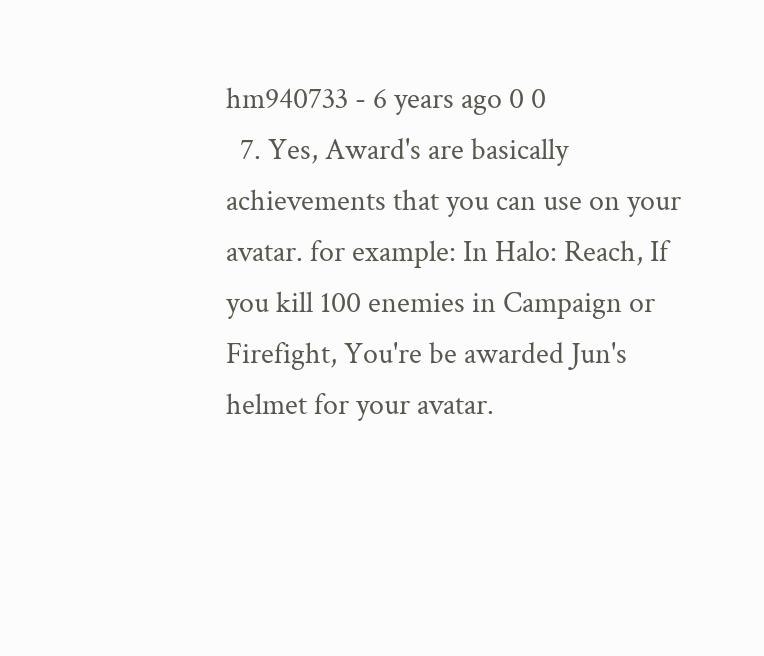hm940733 - 6 years ago 0 0
  7. Yes, Award's are basically achievements that you can use on your avatar. for example: In Halo: Reach, If you kill 100 enemies in Campaign or Firefight, You're be awarded Jun's helmet for your avatar.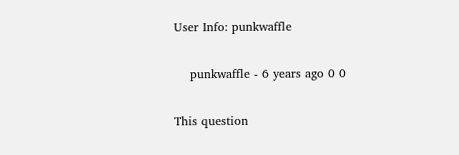User Info: punkwaffle

    punkwaffle - 6 years ago 0 0

This question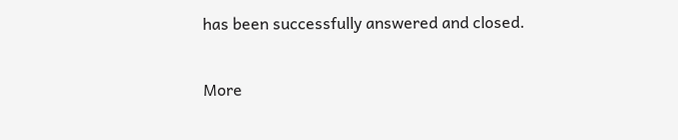has been successfully answered and closed.

More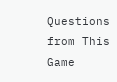Questions from This Game